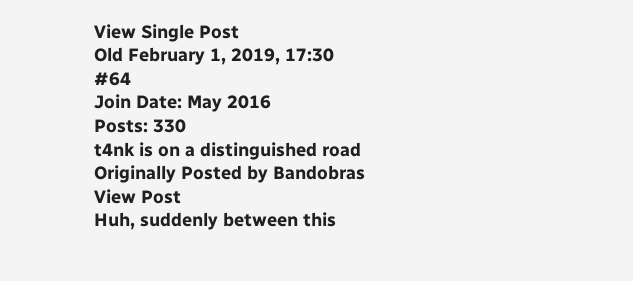View Single Post
Old February 1, 2019, 17:30   #64
Join Date: May 2016
Posts: 330
t4nk is on a distinguished road
Originally Posted by Bandobras View Post
Huh, suddenly between this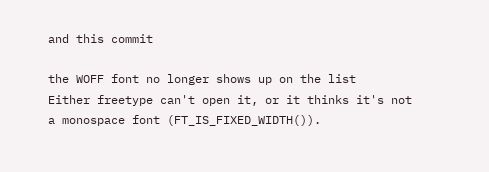and this commit

the WOFF font no longer shows up on the list
Either freetype can't open it, or it thinks it's not a monospace font (FT_IS_FIXED_WIDTH()).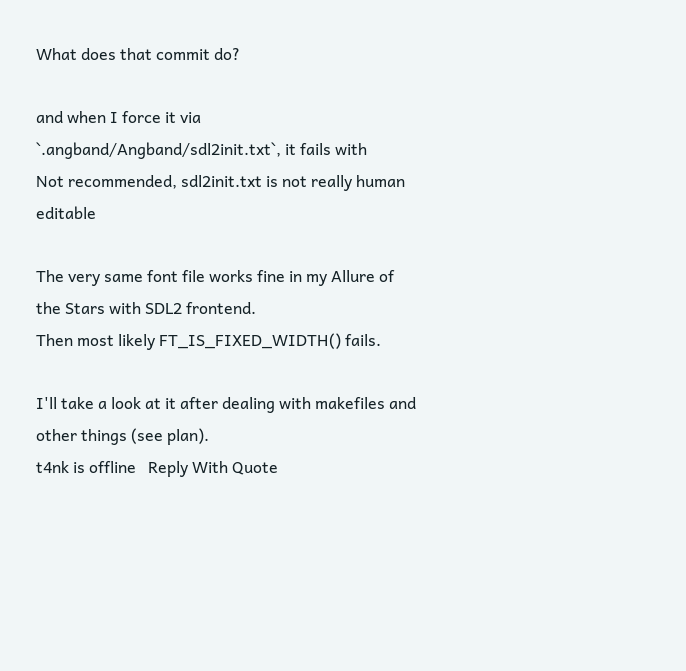What does that commit do?

and when I force it via `.angband/Angband/sdl2init.txt`, it fails with
Not recommended, sdl2init.txt is not really human editable

The very same font file works fine in my Allure of the Stars with SDL2 frontend.
Then most likely FT_IS_FIXED_WIDTH() fails.

I'll take a look at it after dealing with makefiles and other things (see plan).
t4nk is offline   Reply With Quote